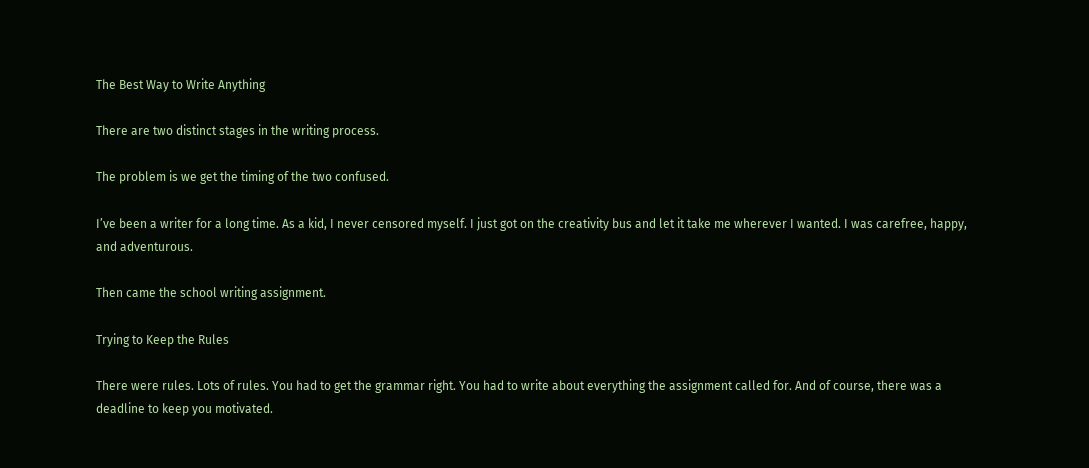The Best Way to Write Anything

There are two distinct stages in the writing process.

The problem is we get the timing of the two confused.

I’ve been a writer for a long time. As a kid, I never censored myself. I just got on the creativity bus and let it take me wherever I wanted. I was carefree, happy, and adventurous.

Then came the school writing assignment.

Trying to Keep the Rules

There were rules. Lots of rules. You had to get the grammar right. You had to write about everything the assignment called for. And of course, there was a deadline to keep you motivated.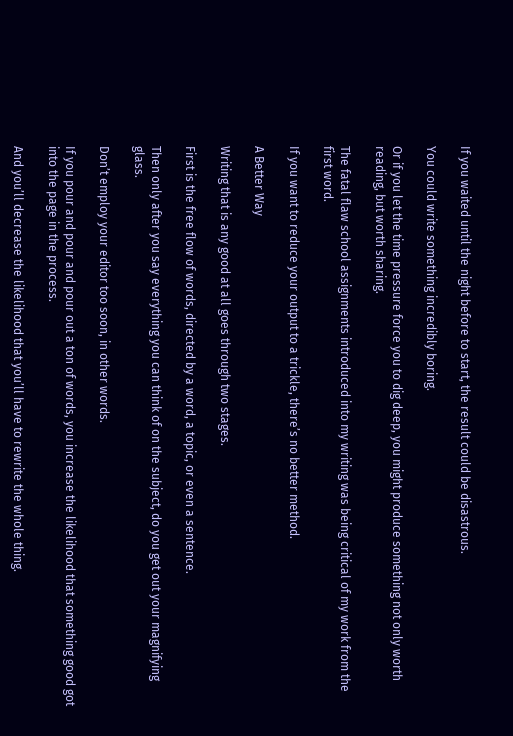If you waited until the night before to start, the result could be disastrous.

You could write something incredibly boring.

Or if you let the time pressure force you to dig deep, you might produce something not only worth reading, but worth sharing.

The fatal flaw school assignments introduced into my writing was being critical of my work from the first word.

If you want to reduce your output to a trickle, there’s no better method.

A Better Way

Writing that is any good at all goes through two stages.

First is the free flow of words, directed by a word, a topic, or even a sentence.

Then only after you say everything you can think of on the subject, do you get out your magnifying glass.

Don’t employ your editor too soon, in other words.

If you pour and pour and pour out a ton of words, you increase the likelihood that something good got into the page in the process.

And you’ll decrease the likelihood that you’ll have to rewrite the whole thing.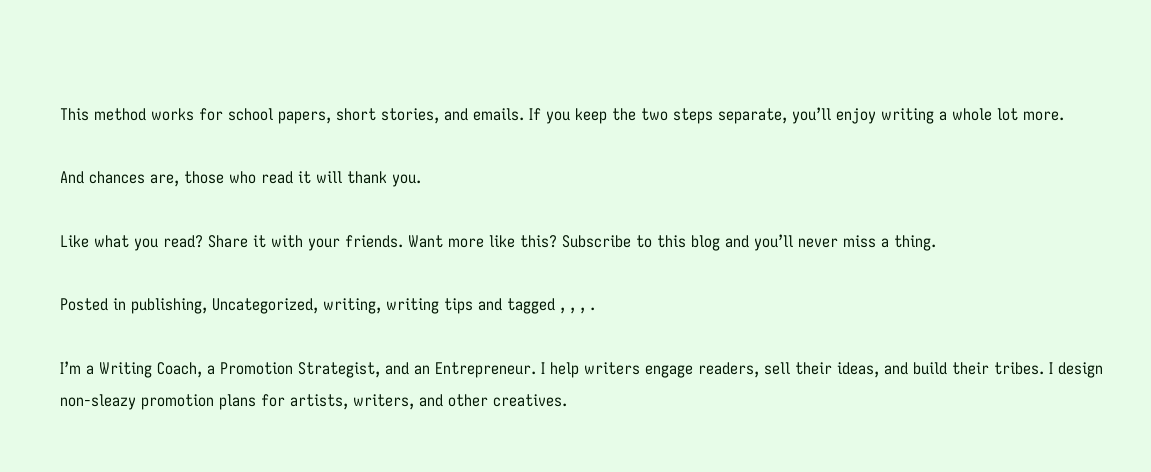This method works for school papers, short stories, and emails. If you keep the two steps separate, you’ll enjoy writing a whole lot more.

And chances are, those who read it will thank you.

Like what you read? Share it with your friends. Want more like this? Subscribe to this blog and you’ll never miss a thing.

Posted in publishing, Uncategorized, writing, writing tips and tagged , , , .

I’m a Writing Coach, a Promotion Strategist, and an Entrepreneur. I help writers engage readers, sell their ideas, and build their tribes. I design non-sleazy promotion plans for artists, writers, and other creatives.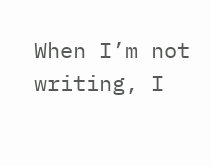When I’m not writing, I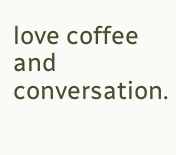love coffee and conversation.